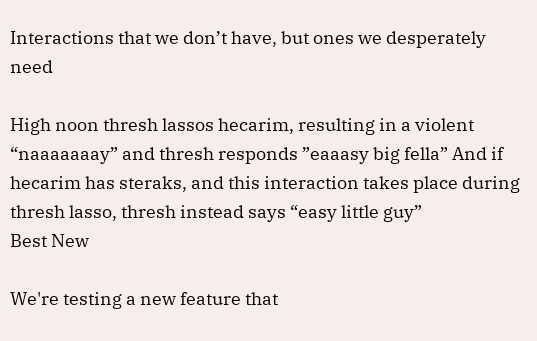Interactions that we don’t have, but ones we desperately need

High noon thresh lassos hecarim, resulting in a violent “naaaaaaay” and thresh responds ”eaaasy big fella” And if hecarim has steraks, and this interaction takes place during thresh lasso, thresh instead says “easy little guy”
Best New

We're testing a new feature that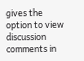gives the option to view discussion comments in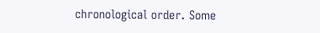chronological order. Some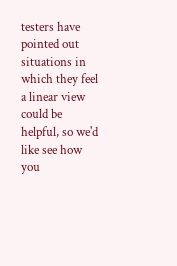testers have pointed out situations in which they feel a linear view could be helpful, so we'd like see how you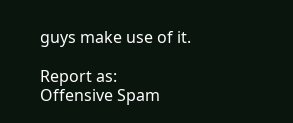guys make use of it.

Report as:
Offensive Spam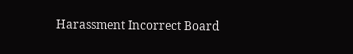Harassment Incorrect Board